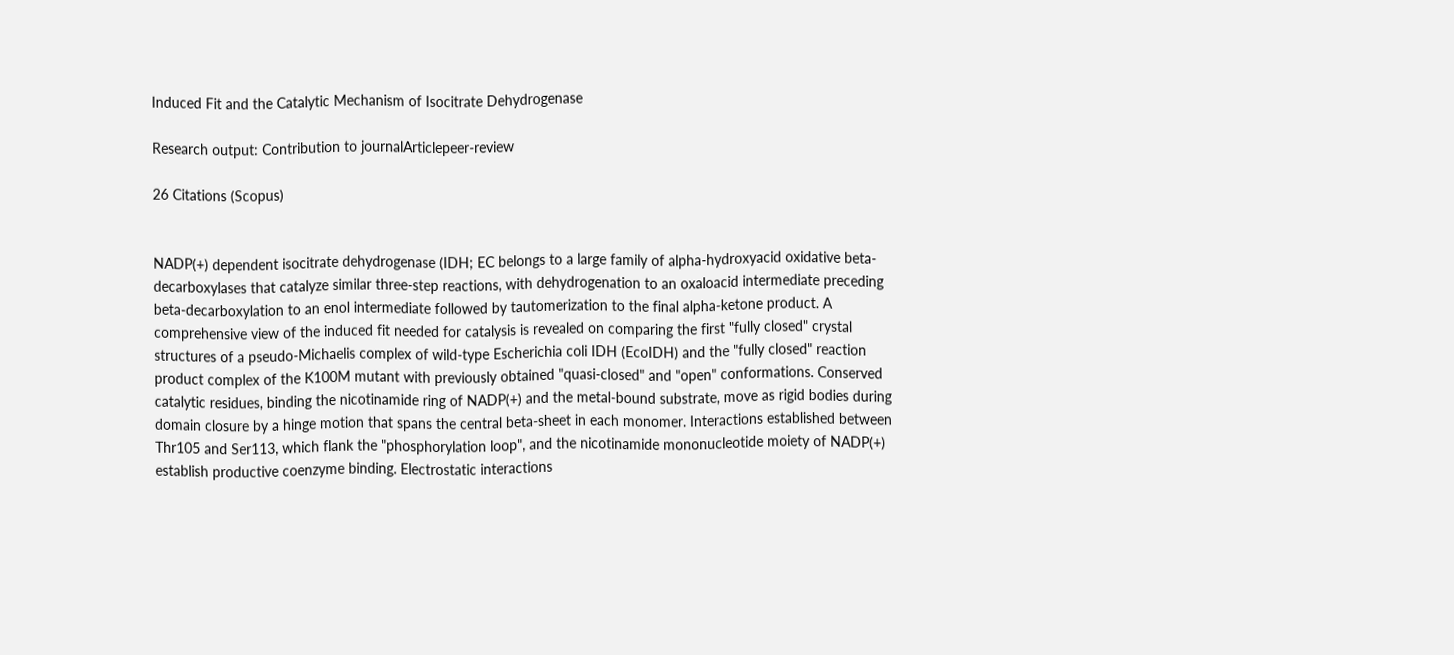Induced Fit and the Catalytic Mechanism of Isocitrate Dehydrogenase

Research output: Contribution to journalArticlepeer-review

26 Citations (Scopus)


NADP(+) dependent isocitrate dehydrogenase (IDH; EC belongs to a large family of alpha-hydroxyacid oxidative beta-decarboxylases that catalyze similar three-step reactions, with dehydrogenation to an oxaloacid intermediate preceding beta-decarboxylation to an enol intermediate followed by tautomerization to the final alpha-ketone product. A comprehensive view of the induced fit needed for catalysis is revealed on comparing the first "fully closed" crystal structures of a pseudo-Michaelis complex of wild-type Escherichia coli IDH (EcoIDH) and the "fully closed" reaction product complex of the K100M mutant with previously obtained "quasi-closed" and "open" conformations. Conserved catalytic residues, binding the nicotinamide ring of NADP(+) and the metal-bound substrate, move as rigid bodies during domain closure by a hinge motion that spans the central beta-sheet in each monomer. Interactions established between Thr105 and Ser113, which flank the "phosphorylation loop", and the nicotinamide mononucleotide moiety of NADP(+) establish productive coenzyme binding. Electrostatic interactions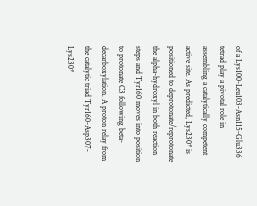of a Lys100-Leu103-Asn115-Glu336 tetrad play a pivotal role in assembling a catalytically competent active site. As predicted, Lys230* is positioned to deprotonate/reprotonate the alpha-hydroxyl in both reaction steps and Tyr160 moves into position to protonate C3 following beta-decarboxylation. A proton relay from the catalytic triad Tyr160-Asp307-Lys230*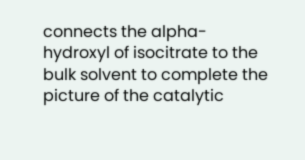connects the alpha-hydroxyl of isocitrate to the bulk solvent to complete the picture of the catalytic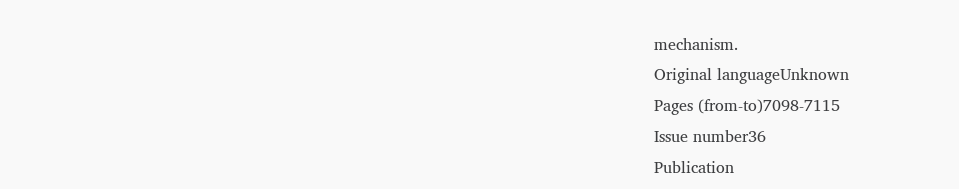mechanism.
Original languageUnknown
Pages (from-to)7098-7115
Issue number36
Publication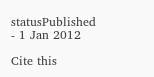statusPublished - 1 Jan 2012

Cite this